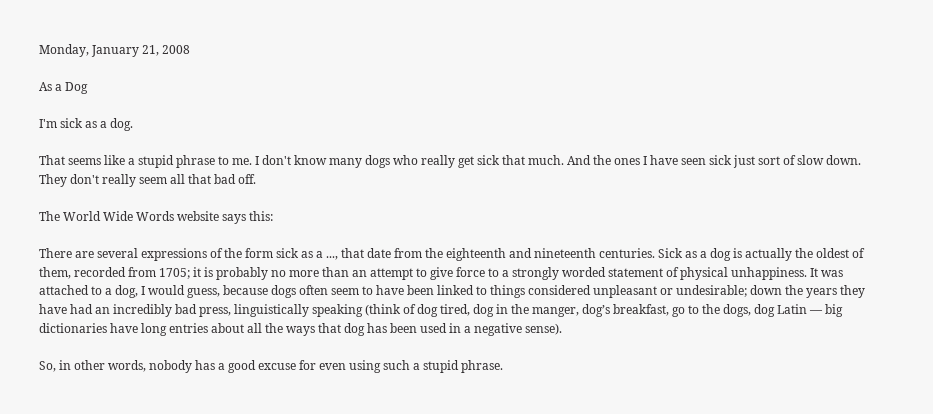Monday, January 21, 2008

As a Dog

I'm sick as a dog.

That seems like a stupid phrase to me. I don't know many dogs who really get sick that much. And the ones I have seen sick just sort of slow down. They don't really seem all that bad off.

The World Wide Words website says this:

There are several expressions of the form sick as a ..., that date from the eighteenth and nineteenth centuries. Sick as a dog is actually the oldest of them, recorded from 1705; it is probably no more than an attempt to give force to a strongly worded statement of physical unhappiness. It was attached to a dog, I would guess, because dogs often seem to have been linked to things considered unpleasant or undesirable; down the years they have had an incredibly bad press, linguistically speaking (think of dog tired, dog in the manger, dog’s breakfast, go to the dogs, dog Latin — big dictionaries have long entries about all the ways that dog has been used in a negative sense).

So, in other words, nobody has a good excuse for even using such a stupid phrase.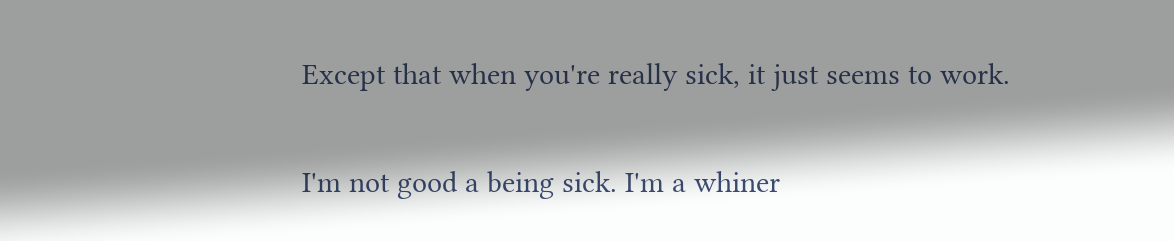Except that when you're really sick, it just seems to work.

I'm not good a being sick. I'm a whiner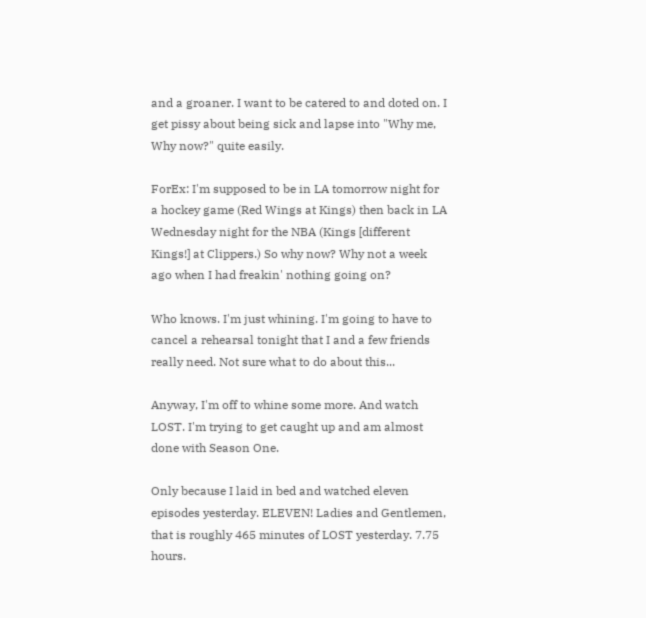and a groaner. I want to be catered to and doted on. I get pissy about being sick and lapse into "Why me, Why now?" quite easily.

ForEx: I'm supposed to be in LA tomorrow night for a hockey game (Red Wings at Kings) then back in LA Wednesday night for the NBA (Kings [different Kings!] at Clippers.) So why now? Why not a week ago when I had freakin' nothing going on?

Who knows. I'm just whining. I'm going to have to cancel a rehearsal tonight that I and a few friends really need. Not sure what to do about this...

Anyway, I'm off to whine some more. And watch LOST. I'm trying to get caught up and am almost done with Season One.

Only because I laid in bed and watched eleven episodes yesterday. ELEVEN! Ladies and Gentlemen, that is roughly 465 minutes of LOST yesterday. 7.75 hours.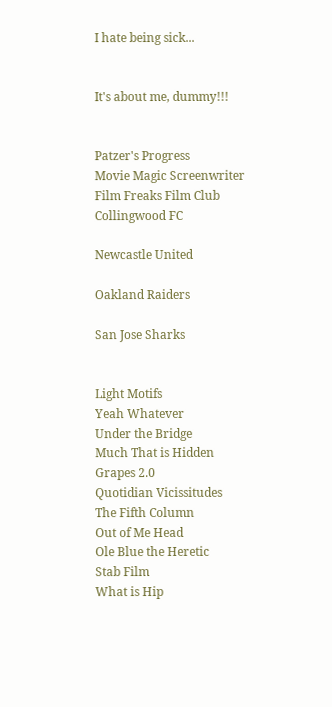I hate being sick...


It's about me, dummy!!!


Patzer's Progress
Movie Magic Screenwriter
Film Freaks Film Club
Collingwood FC

Newcastle United

Oakland Raiders

San Jose Sharks


Light Motifs
Yeah Whatever
Under the Bridge
Much That is Hidden
Grapes 2.0
Quotidian Vicissitudes
The Fifth Column
Out of Me Head
Ole Blue the Heretic
Stab Film
What is Hip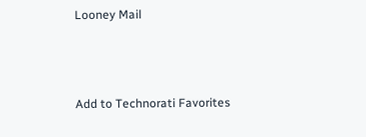Looney Mail



Add to Technorati Favorites